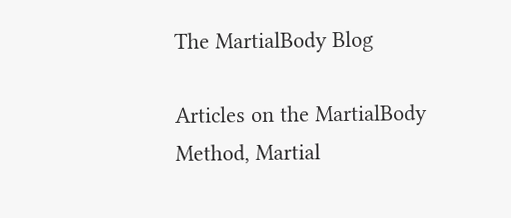The MartialBody Blog

Articles on the MartialBody Method, Martial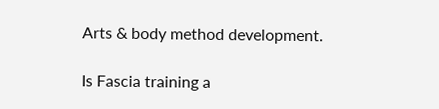Arts & body method development.

Is Fascia training a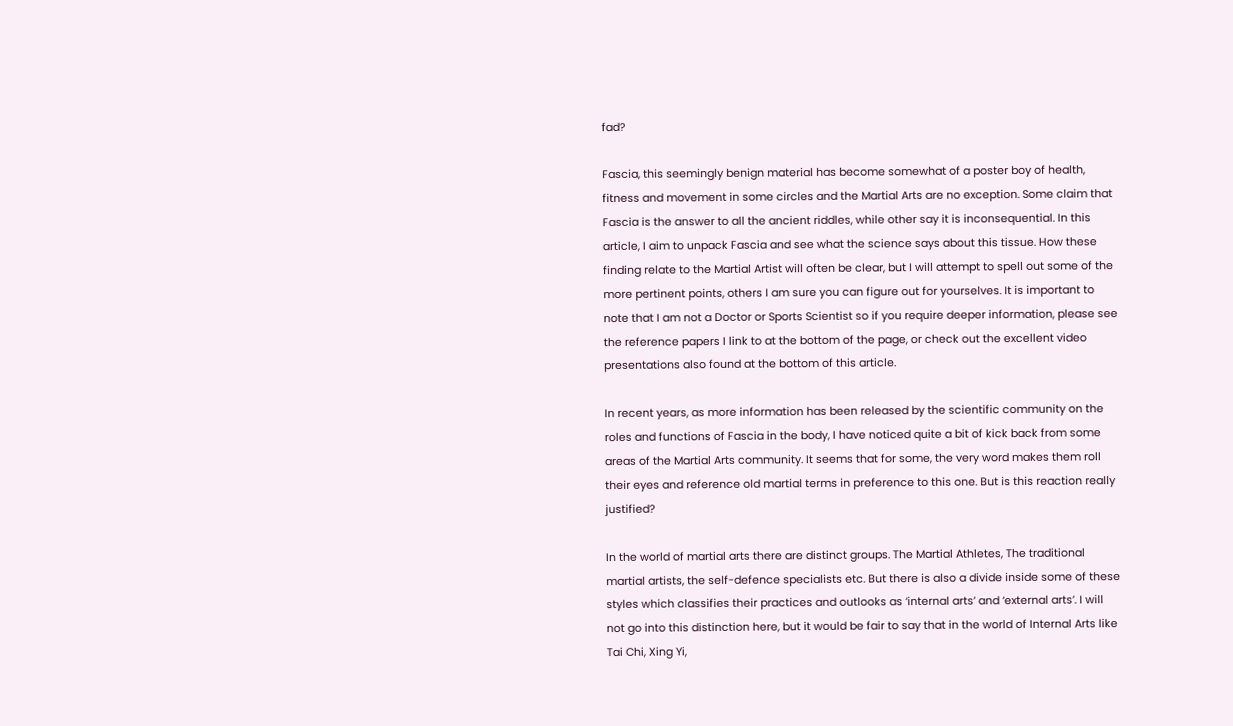fad?

Fascia, this seemingly benign material has become somewhat of a poster boy of health, fitness and movement in some circles and the Martial Arts are no exception. Some claim that Fascia is the answer to all the ancient riddles, while other say it is inconsequential. In this article, I aim to unpack Fascia and see what the science says about this tissue. How these finding relate to the Martial Artist will often be clear, but I will attempt to spell out some of the more pertinent points, others I am sure you can figure out for yourselves. It is important to note that I am not a Doctor or Sports Scientist so if you require deeper information, please see the reference papers I link to at the bottom of the page, or check out the excellent video presentations also found at the bottom of this article.

In recent years, as more information has been released by the scientific community on the roles and functions of Fascia in the body, I have noticed quite a bit of kick back from some areas of the Martial Arts community. It seems that for some, the very word makes them roll their eyes and reference old martial terms in preference to this one. But is this reaction really justified?

In the world of martial arts there are distinct groups. The Martial Athletes, The traditional martial artists, the self-defence specialists etc. But there is also a divide inside some of these styles which classifies their practices and outlooks as ‘internal arts’ and ‘external arts’. I will not go into this distinction here, but it would be fair to say that in the world of Internal Arts like Tai Chi, Xing Yi,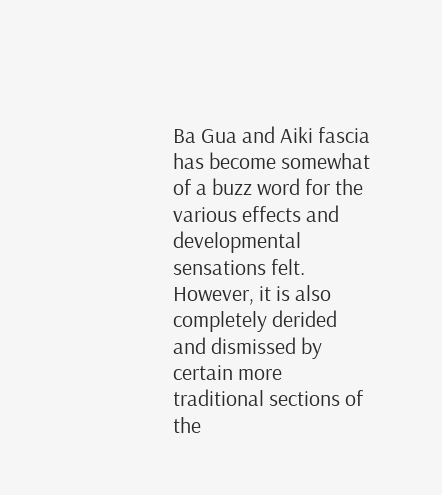Ba Gua and Aiki fascia has become somewhat of a buzz word for the various effects and developmental sensations felt. However, it is also completely derided and dismissed by certain more traditional sections of the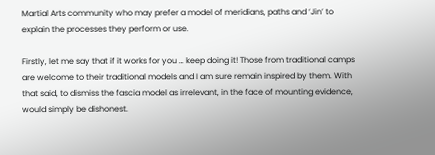Martial Arts community who may prefer a model of meridians, paths and ‘Jin’ to explain the processes they perform or use.

Firstly, let me say that if it works for you … keep doing it! Those from traditional camps are welcome to their traditional models and I am sure remain inspired by them. With that said, to dismiss the fascia model as irrelevant, in the face of mounting evidence, would simply be dishonest.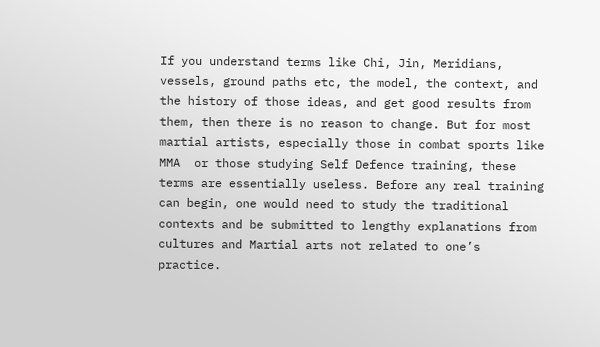If you understand terms like Chi, Jin, Meridians, vessels, ground paths etc, the model, the context, and the history of those ideas, and get good results from them, then there is no reason to change. But for most martial artists, especially those in combat sports like MMA  or those studying Self Defence training, these terms are essentially useless. Before any real training can begin, one would need to study the traditional contexts and be submitted to lengthy explanations from cultures and Martial arts not related to one’s practice.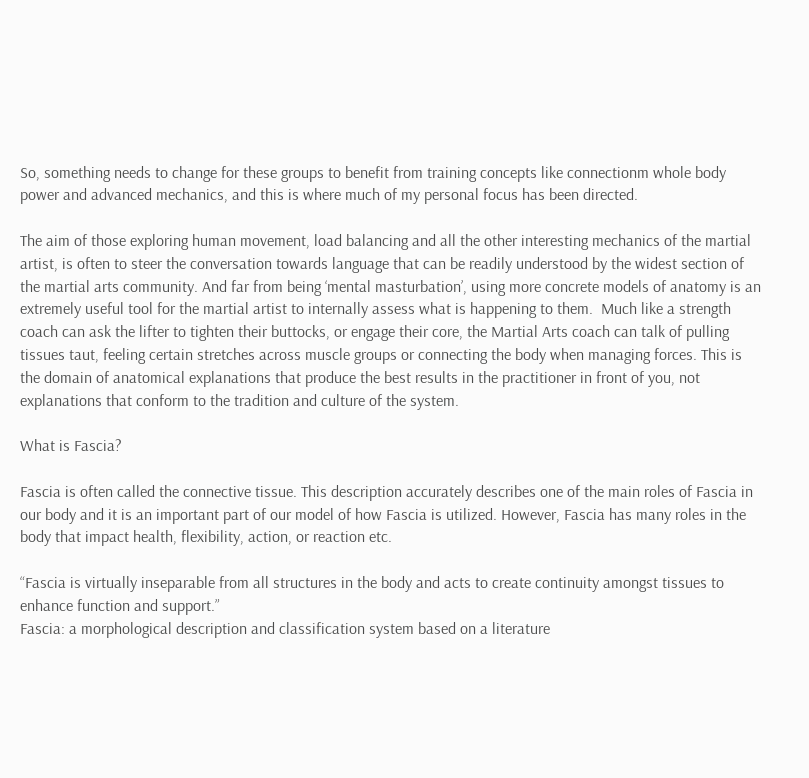So, something needs to change for these groups to benefit from training concepts like connectionm whole body power and advanced mechanics, and this is where much of my personal focus has been directed.

The aim of those exploring human movement, load balancing and all the other interesting mechanics of the martial artist, is often to steer the conversation towards language that can be readily understood by the widest section of the martial arts community. And far from being ‘mental masturbation’, using more concrete models of anatomy is an extremely useful tool for the martial artist to internally assess what is happening to them.  Much like a strength coach can ask the lifter to tighten their buttocks, or engage their core, the Martial Arts coach can talk of pulling tissues taut, feeling certain stretches across muscle groups or connecting the body when managing forces. This is the domain of anatomical explanations that produce the best results in the practitioner in front of you, not explanations that conform to the tradition and culture of the system.

What is Fascia?

Fascia is often called the connective tissue. This description accurately describes one of the main roles of Fascia in our body and it is an important part of our model of how Fascia is utilized. However, Fascia has many roles in the body that impact health, flexibility, action, or reaction etc.

“Fascia is virtually inseparable from all structures in the body and acts to create continuity amongst tissues to enhance function and support.”
Fascia: a morphological description and classification system based on a literature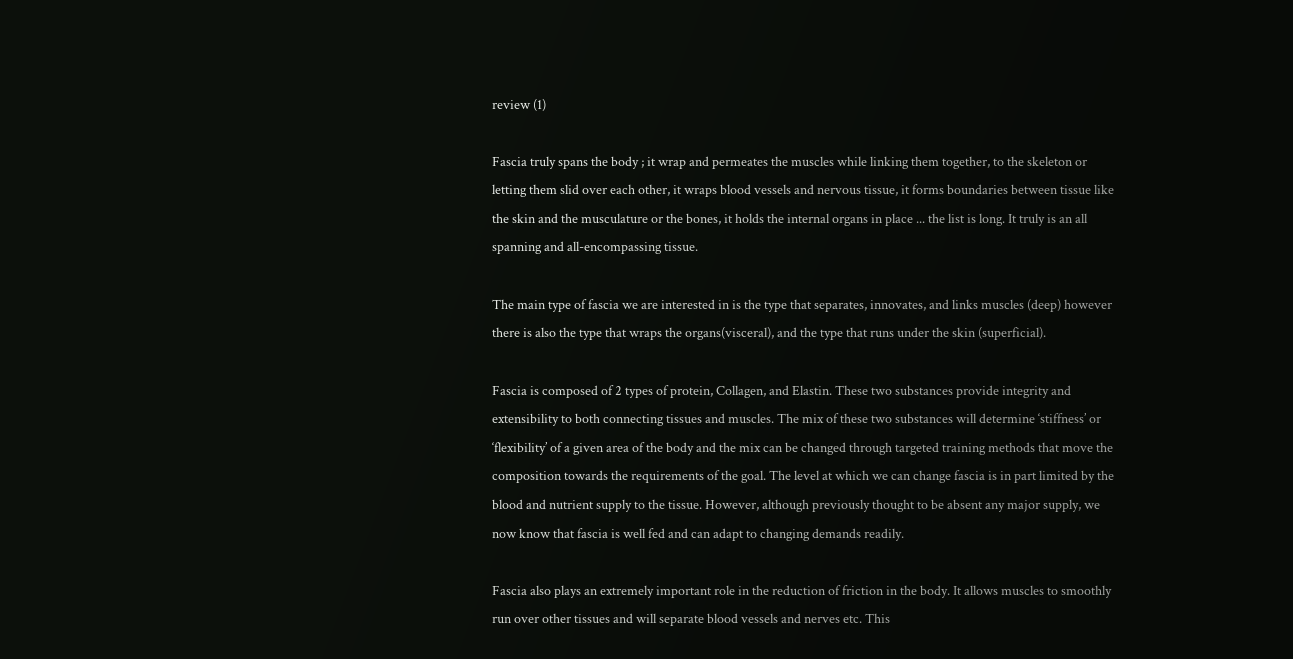review (1)

Fascia truly spans the body ; it wrap and permeates the muscles while linking them together, to the skeleton or letting them slid over each other, it wraps blood vessels and nervous tissue, it forms boundaries between tissue like the skin and the musculature or the bones, it holds the internal organs in place ... the list is long. It truly is an all spanning and all-encompassing tissue.

The main type of fascia we are interested in is the type that separates, innovates, and links muscles (deep) however there is also the type that wraps the organs(visceral), and the type that runs under the skin (superficial).

Fascia is composed of 2 types of protein, Collagen, and Elastin. These two substances provide integrity and extensibility to both connecting tissues and muscles. The mix of these two substances will determine ‘stiffness’ or ‘flexibility’ of a given area of the body and the mix can be changed through targeted training methods that move the composition towards the requirements of the goal. The level at which we can change fascia is in part limited by the blood and nutrient supply to the tissue. However, although previously thought to be absent any major supply, we now know that fascia is well fed and can adapt to changing demands readily.

Fascia also plays an extremely important role in the reduction of friction in the body. It allows muscles to smoothly run over other tissues and will separate blood vessels and nerves etc. This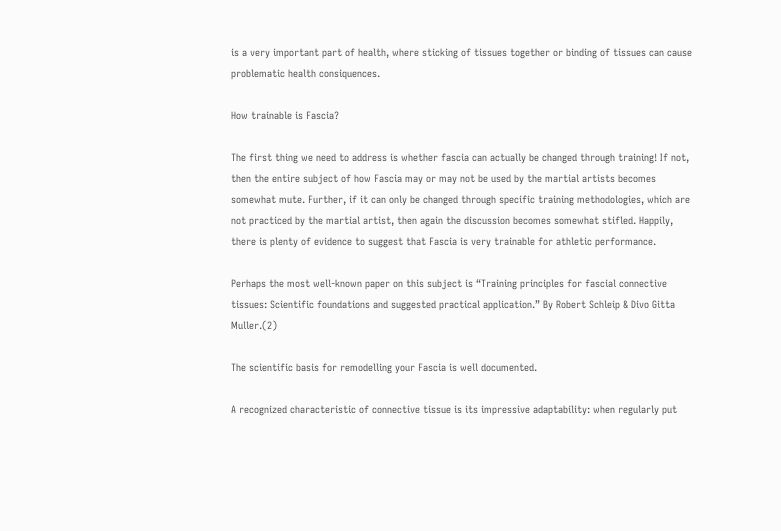is a very important part of health, where sticking of tissues together or binding of tissues can cause problematic health consiquences.

How trainable is Fascia?

The first thing we need to address is whether fascia can actually be changed through training! If not, then the entire subject of how Fascia may or may not be used by the martial artists becomes somewhat mute. Further, if it can only be changed through specific training methodologies, which are not practiced by the martial artist, then again the discussion becomes somewhat stifled. Happily, there is plenty of evidence to suggest that Fascia is very trainable for athletic performance.

Perhaps the most well-known paper on this subject is “Training principles for fascial connective tissues: Scientific foundations and suggested practical application.” By Robert Schleip & Divo Gitta Muller.(2)

The scientific basis for remodelling your Fascia is well documented.

A recognized characteristic of connective tissue is its impressive adaptability: when regularly put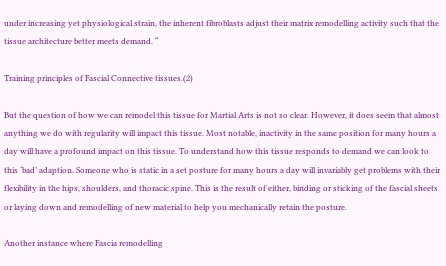under increasing yet physiological strain, the inherent fibroblasts adjust their matrix remodelling activity such that the tissue architecture better meets demand. “

Training principles of Fascial Connective tissues.(2)

But the question of how we can remodel this tissue for Martial Arts is not so clear. However, it does seem that almost anything we do with regularity will impact this tissue. Most notable, inactivity in the same position for many hours a day will have a profound impact on this tissue. To understand how this tissue responds to demand we can look to this ‘bad’ adaption. Someone who is static in a set posture for many hours a day will invariably get problems with their flexibility in the hips, shoulders, and thoracic spine. This is the result of either, binding or sticking of the fascial sheets or laying down and remodelling of new material to help you mechanically retain the posture.

Another instance where Fascia remodelling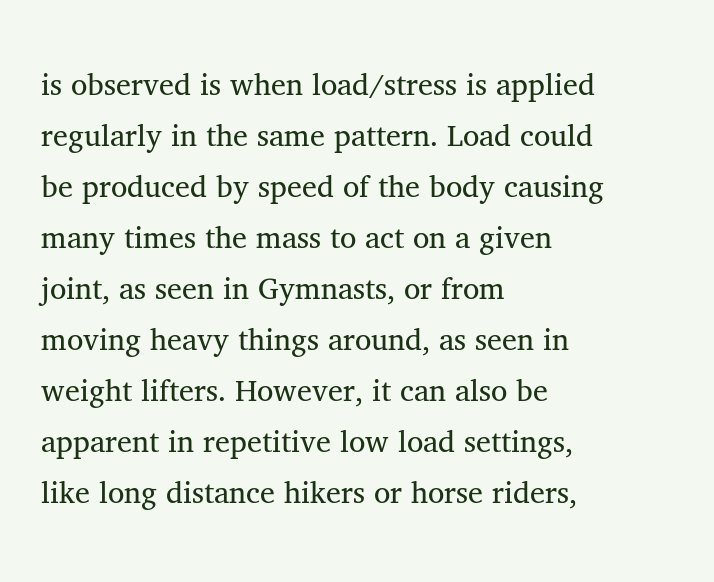is observed is when load/stress is applied regularly in the same pattern. Load could be produced by speed of the body causing many times the mass to act on a given joint, as seen in Gymnasts, or from moving heavy things around, as seen in weight lifters. However, it can also be apparent in repetitive low load settings, like long distance hikers or horse riders,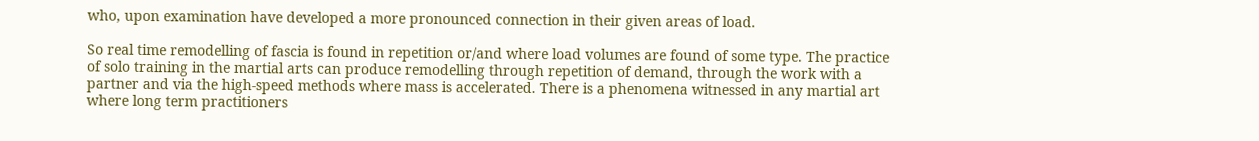who, upon examination have developed a more pronounced connection in their given areas of load.

So real time remodelling of fascia is found in repetition or/and where load volumes are found of some type. The practice of solo training in the martial arts can produce remodelling through repetition of demand, through the work with a partner and via the high-speed methods where mass is accelerated. There is a phenomena witnessed in any martial art where long term practitioners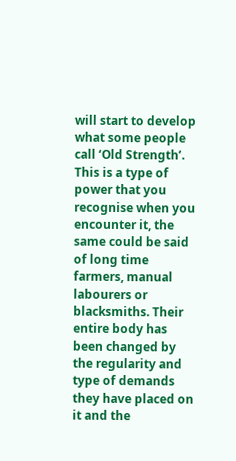will start to develop what some people call ‘Old Strength’. This is a type of power that you recognise when you encounter it, the same could be said of long time farmers, manual labourers or blacksmiths. Their entire body has been changed by the regularity and type of demands they have placed on it and the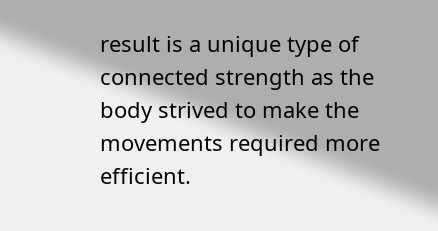result is a unique type of connected strength as the body strived to make the movements required more efficient.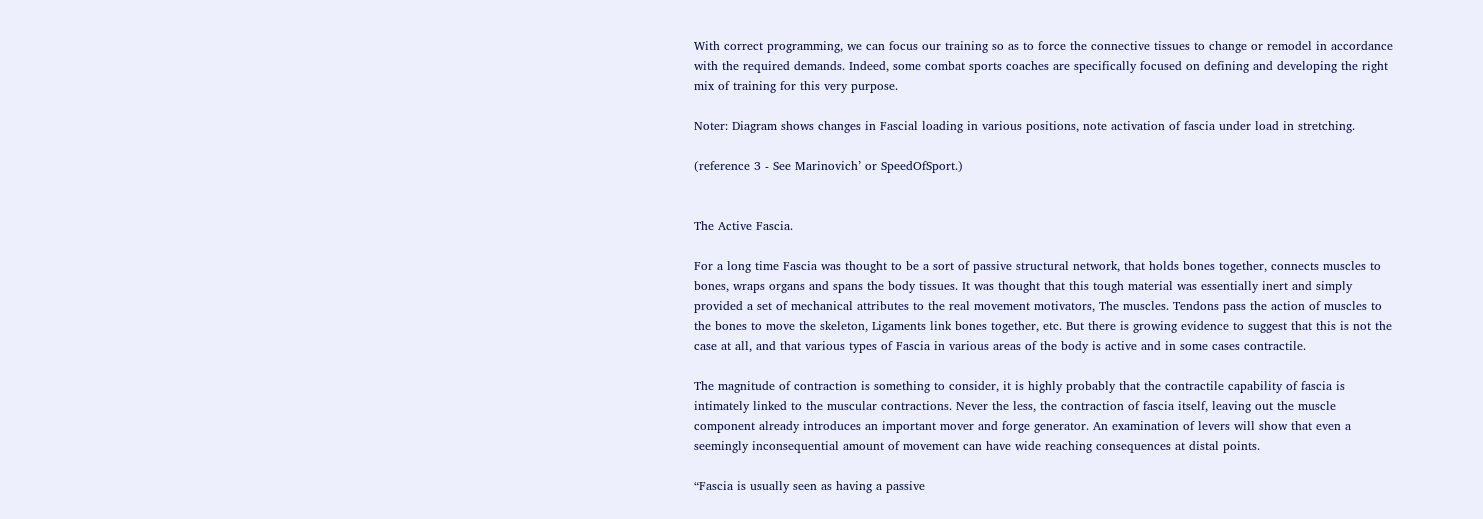With correct programming, we can focus our training so as to force the connective tissues to change or remodel in accordance with the required demands. Indeed, some combat sports coaches are specifically focused on defining and developing the right mix of training for this very purpose.

Noter: Diagram shows changes in Fascial loading in various positions, note activation of fascia under load in stretching.

(reference 3 - See Marinovich’ or SpeedOfSport.)


The Active Fascia.

For a long time Fascia was thought to be a sort of passive structural network, that holds bones together, connects muscles to bones, wraps organs and spans the body tissues. It was thought that this tough material was essentially inert and simply provided a set of mechanical attributes to the real movement motivators, The muscles. Tendons pass the action of muscles to the bones to move the skeleton, Ligaments link bones together, etc. But there is growing evidence to suggest that this is not the case at all, and that various types of Fascia in various areas of the body is active and in some cases contractile.

The magnitude of contraction is something to consider, it is highly probably that the contractile capability of fascia is intimately linked to the muscular contractions. Never the less, the contraction of fascia itself, leaving out the muscle component already introduces an important mover and forge generator. An examination of levers will show that even a seemingly inconsequential amount of movement can have wide reaching consequences at distal points.

“Fascia is usually seen as having a passive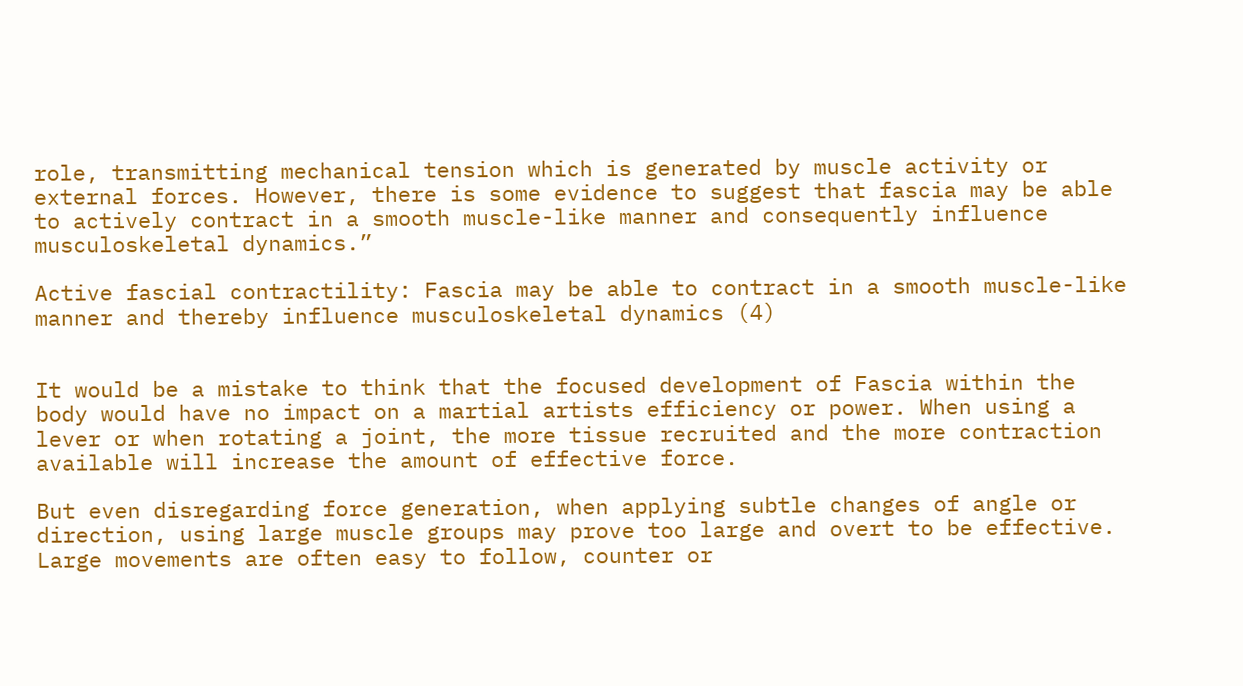role, transmitting mechanical tension which is generated by muscle activity or external forces. However, there is some evidence to suggest that fascia may be able to actively contract in a smooth muscle-like manner and consequently influence musculoskeletal dynamics.”

Active fascial contractility: Fascia may be able to contract in a smooth muscle-like manner and thereby influence musculoskeletal dynamics (4)


It would be a mistake to think that the focused development of Fascia within the body would have no impact on a martial artists efficiency or power. When using a lever or when rotating a joint, the more tissue recruited and the more contraction available will increase the amount of effective force.

But even disregarding force generation, when applying subtle changes of angle or direction, using large muscle groups may prove too large and overt to be effective. Large movements are often easy to follow, counter or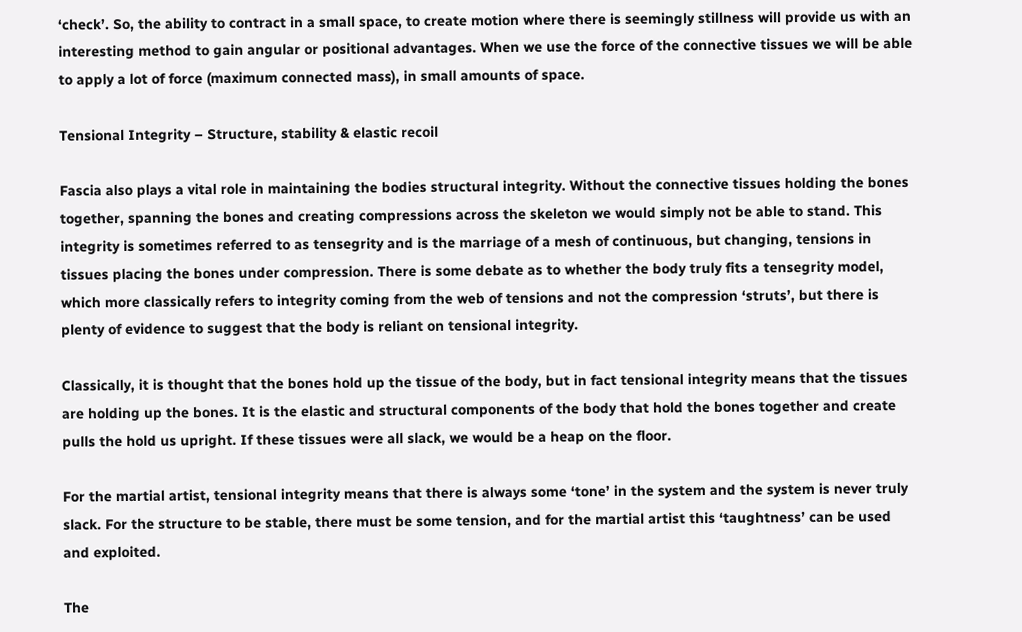‘check’. So, the ability to contract in a small space, to create motion where there is seemingly stillness will provide us with an interesting method to gain angular or positional advantages. When we use the force of the connective tissues we will be able to apply a lot of force (maximum connected mass), in small amounts of space.

Tensional Integrity – Structure, stability & elastic recoil

Fascia also plays a vital role in maintaining the bodies structural integrity. Without the connective tissues holding the bones together, spanning the bones and creating compressions across the skeleton we would simply not be able to stand. This integrity is sometimes referred to as tensegrity and is the marriage of a mesh of continuous, but changing, tensions in tissues placing the bones under compression. There is some debate as to whether the body truly fits a tensegrity model, which more classically refers to integrity coming from the web of tensions and not the compression ‘struts’, but there is plenty of evidence to suggest that the body is reliant on tensional integrity.

Classically, it is thought that the bones hold up the tissue of the body, but in fact tensional integrity means that the tissues are holding up the bones. It is the elastic and structural components of the body that hold the bones together and create pulls the hold us upright. If these tissues were all slack, we would be a heap on the floor.

For the martial artist, tensional integrity means that there is always some ‘tone’ in the system and the system is never truly slack. For the structure to be stable, there must be some tension, and for the martial artist this ‘taughtness’ can be used and exploited.

The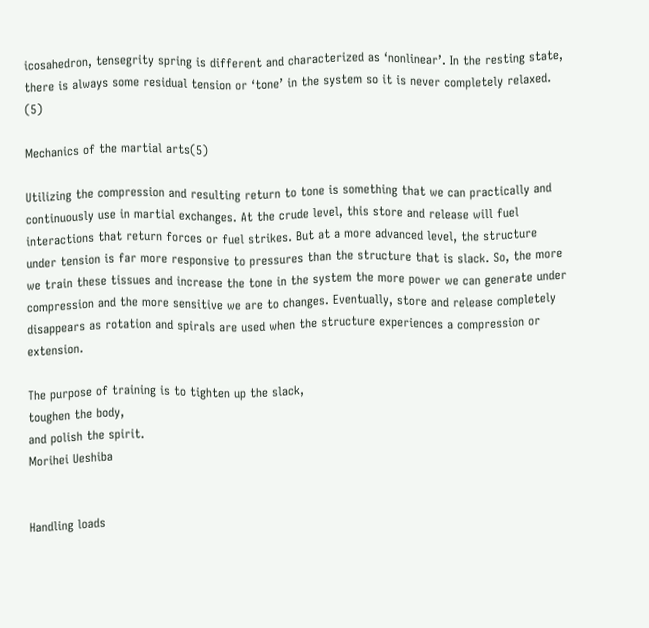icosahedron, tensegrity spring is different and characterized as ‘nonlinear’. In the resting state, there is always some residual tension or ‘tone’ in the system so it is never completely relaxed. (5)

Mechanics of the martial arts(5)

Utilizing the compression and resulting return to tone is something that we can practically and continuously use in martial exchanges. At the crude level, this store and release will fuel interactions that return forces or fuel strikes. But at a more advanced level, the structure under tension is far more responsive to pressures than the structure that is slack. So, the more we train these tissues and increase the tone in the system the more power we can generate under compression and the more sensitive we are to changes. Eventually, store and release completely disappears as rotation and spirals are used when the structure experiences a compression or extension.

The purpose of training is to tighten up the slack,
toughen the body,
and polish the spirit.
Morihei Ueshiba


Handling loads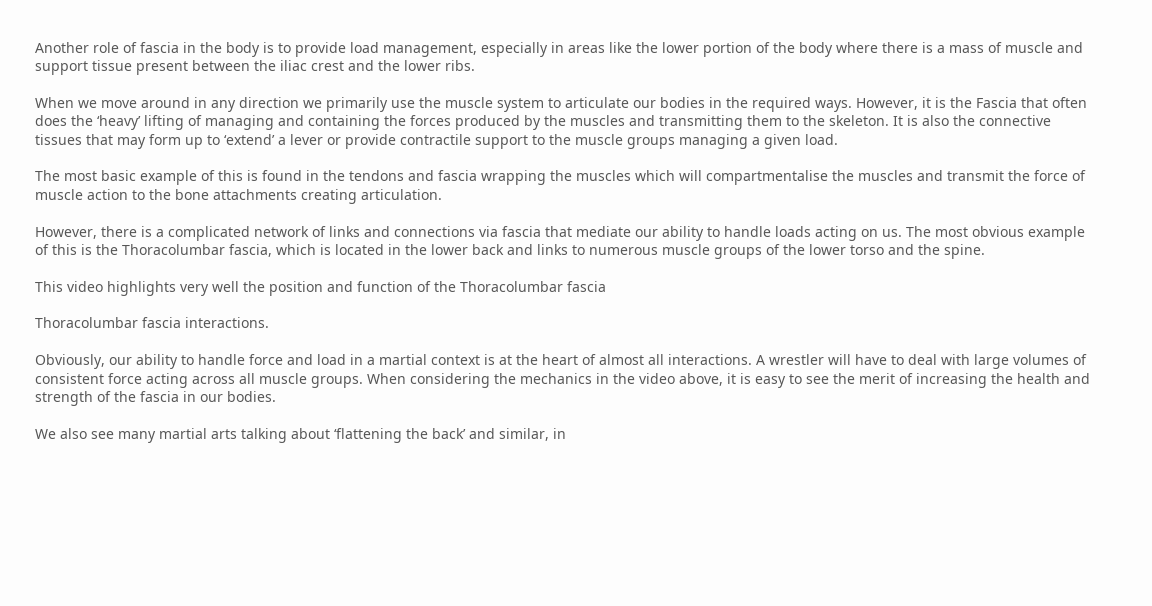Another role of fascia in the body is to provide load management, especially in areas like the lower portion of the body where there is a mass of muscle and support tissue present between the iliac crest and the lower ribs.

When we move around in any direction we primarily use the muscle system to articulate our bodies in the required ways. However, it is the Fascia that often does the ‘heavy’ lifting of managing and containing the forces produced by the muscles and transmitting them to the skeleton. It is also the connective tissues that may form up to ‘extend’ a lever or provide contractile support to the muscle groups managing a given load.

The most basic example of this is found in the tendons and fascia wrapping the muscles which will compartmentalise the muscles and transmit the force of muscle action to the bone attachments creating articulation.

However, there is a complicated network of links and connections via fascia that mediate our ability to handle loads acting on us. The most obvious example of this is the Thoracolumbar fascia, which is located in the lower back and links to numerous muscle groups of the lower torso and the spine.

This video highlights very well the position and function of the Thoracolumbar fascia

Thoracolumbar fascia interactions.

Obviously, our ability to handle force and load in a martial context is at the heart of almost all interactions. A wrestler will have to deal with large volumes of consistent force acting across all muscle groups. When considering the mechanics in the video above, it is easy to see the merit of increasing the health and strength of the fascia in our bodies.

We also see many martial arts talking about ‘flattening the back’ and similar, in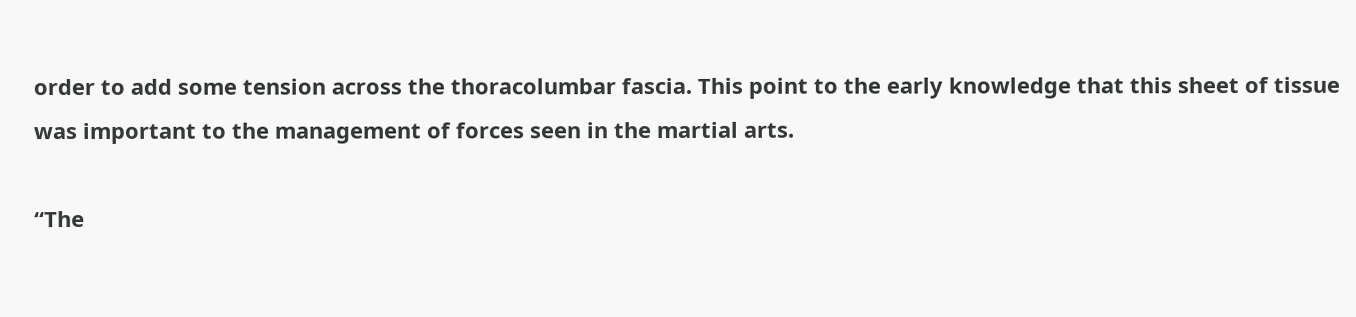order to add some tension across the thoracolumbar fascia. This point to the early knowledge that this sheet of tissue was important to the management of forces seen in the martial arts.

“The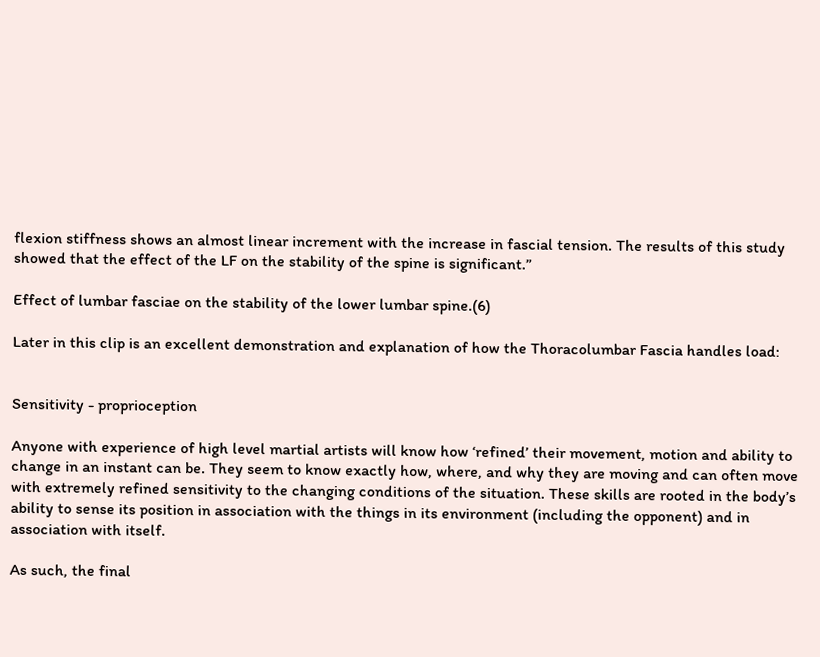flexion stiffness shows an almost linear increment with the increase in fascial tension. The results of this study showed that the effect of the LF on the stability of the spine is significant.”

Effect of lumbar fasciae on the stability of the lower lumbar spine.(6)

Later in this clip is an excellent demonstration and explanation of how the Thoracolumbar Fascia handles load:


Sensitivity - proprioception

Anyone with experience of high level martial artists will know how ‘refined’ their movement, motion and ability to change in an instant can be. They seem to know exactly how, where, and why they are moving and can often move with extremely refined sensitivity to the changing conditions of the situation. These skills are rooted in the body’s ability to sense its position in association with the things in its environment (including the opponent) and in association with itself.

As such, the final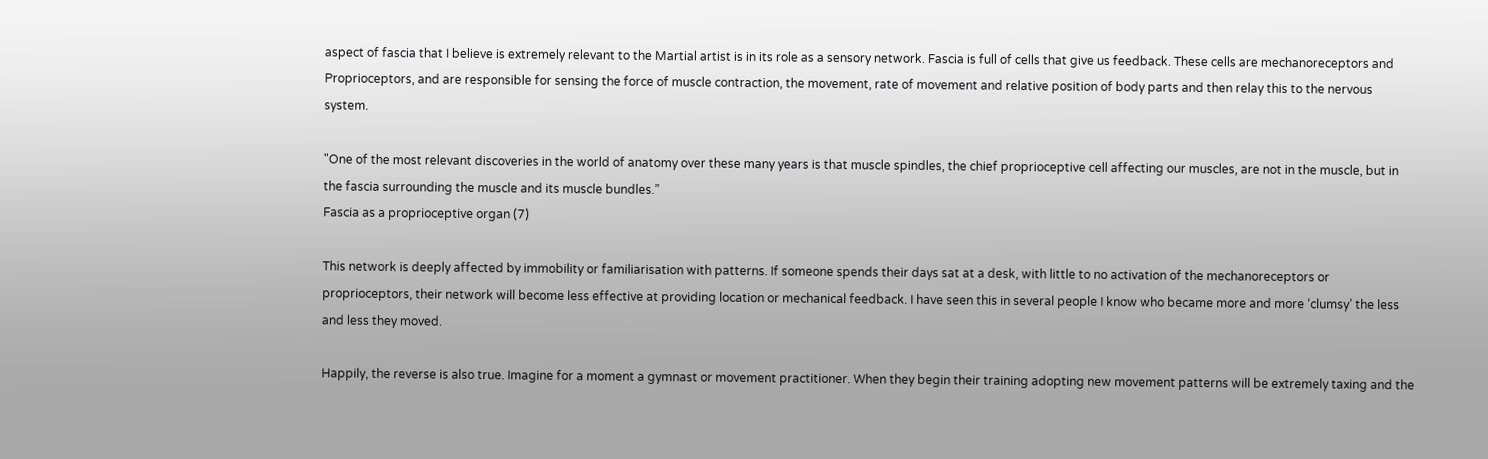aspect of fascia that I believe is extremely relevant to the Martial artist is in its role as a sensory network. Fascia is full of cells that give us feedback. These cells are mechanoreceptors and Proprioceptors, and are responsible for sensing the force of muscle contraction, the movement, rate of movement and relative position of body parts and then relay this to the nervous system.

"One of the most relevant discoveries in the world of anatomy over these many years is that muscle spindles, the chief proprioceptive cell affecting our muscles, are not in the muscle, but in the fascia surrounding the muscle and its muscle bundles.”
Fascia as a proprioceptive organ (7)

This network is deeply affected by immobility or familiarisation with patterns. If someone spends their days sat at a desk, with little to no activation of the mechanoreceptors or proprioceptors, their network will become less effective at providing location or mechanical feedback. I have seen this in several people I know who became more and more ‘clumsy’ the less and less they moved.

Happily, the reverse is also true. Imagine for a moment a gymnast or movement practitioner. When they begin their training adopting new movement patterns will be extremely taxing and the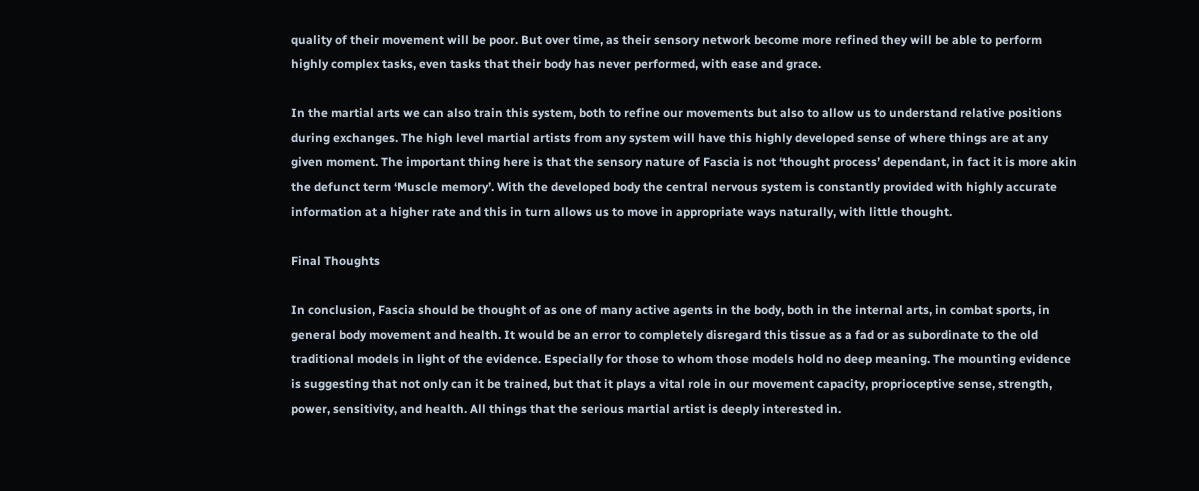quality of their movement will be poor. But over time, as their sensory network become more refined they will be able to perform highly complex tasks, even tasks that their body has never performed, with ease and grace.

In the martial arts we can also train this system, both to refine our movements but also to allow us to understand relative positions during exchanges. The high level martial artists from any system will have this highly developed sense of where things are at any given moment. The important thing here is that the sensory nature of Fascia is not ‘thought process’ dependant, in fact it is more akin the defunct term ‘Muscle memory’. With the developed body the central nervous system is constantly provided with highly accurate information at a higher rate and this in turn allows us to move in appropriate ways naturally, with little thought.

Final Thoughts

In conclusion, Fascia should be thought of as one of many active agents in the body, both in the internal arts, in combat sports, in general body movement and health. It would be an error to completely disregard this tissue as a fad or as subordinate to the old traditional models in light of the evidence. Especially for those to whom those models hold no deep meaning. The mounting evidence is suggesting that not only can it be trained, but that it plays a vital role in our movement capacity, proprioceptive sense, strength, power, sensitivity, and health. All things that the serious martial artist is deeply interested in.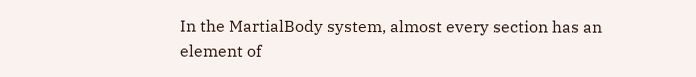In the MartialBody system, almost every section has an element of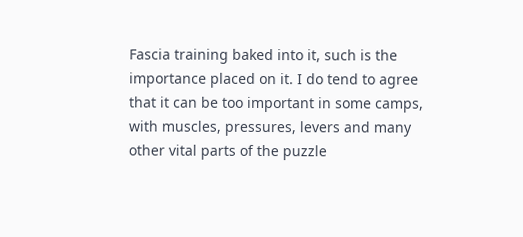Fascia training baked into it, such is the importance placed on it. I do tend to agree that it can be too important in some camps, with muscles, pressures, levers and many other vital parts of the puzzle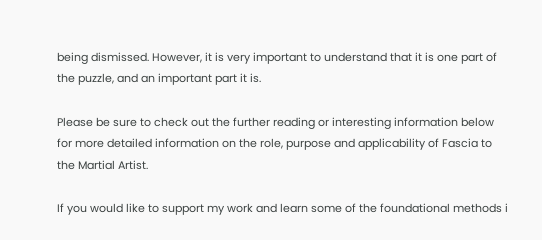being dismissed. However, it is very important to understand that it is one part of the puzzle, and an important part it is.

Please be sure to check out the further reading or interesting information below for more detailed information on the role, purpose and applicability of Fascia to the Martial Artist.

If you would like to support my work and learn some of the foundational methods i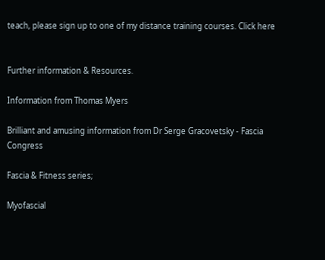teach, please sign up to one of my distance training courses. Click here


Further information & Resources.

Information from Thomas Myers

Brilliant and amusing information from Dr Serge Gracovetsky - Fascia Congress

Fascia & Fitness series;

Myofascial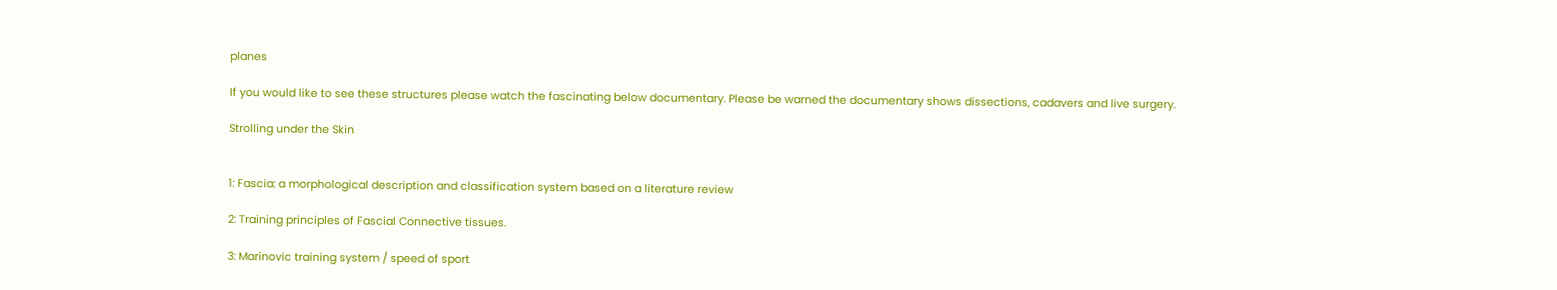planes

If you would like to see these structures please watch the fascinating below documentary. Please be warned the documentary shows dissections, cadavers and live surgery.

Strolling under the Skin


1: Fascia: a morphological description and classification system based on a literature review

2: Training principles of Fascial Connective tissues.

3: Marinovic training system / speed of sport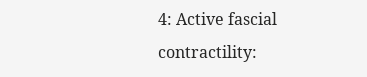4: Active fascial contractility: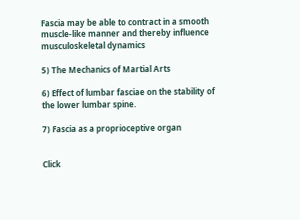Fascia may be able to contract in a smooth muscle-like manner and thereby influence musculoskeletal dynamics

5) The Mechanics of Martial Arts

6) Effect of lumbar fasciae on the stability of the lower lumbar spine.

7) Fascia as a proprioceptive organ


Click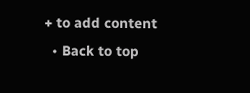+ to add content
  • Back to top